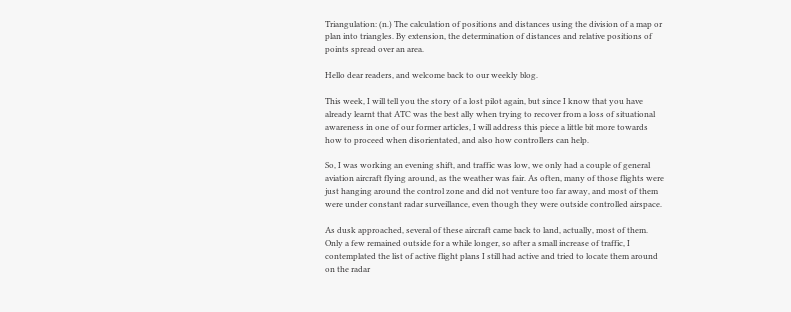Triangulation: (n.) The calculation of positions and distances using the division of a map or plan into triangles. By extension, the determination of distances and relative positions of points spread over an area.

Hello dear readers, and welcome back to our weekly blog.

This week, I will tell you the story of a lost pilot again, but since I know that you have already learnt that ATC was the best ally when trying to recover from a loss of situational awareness in one of our former articles, I will address this piece a little bit more towards how to proceed when disorientated, and also how controllers can help.

So, I was working an evening shift, and traffic was low, we only had a couple of general aviation aircraft flying around, as the weather was fair. As often, many of those flights were just hanging around the control zone and did not venture too far away, and most of them were under constant radar surveillance, even though they were outside controlled airspace.

As dusk approached, several of these aircraft came back to land, actually, most of them. Only a few remained outside for a while longer, so after a small increase of traffic, I contemplated the list of active flight plans I still had active and tried to locate them around on the radar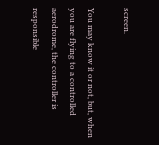screen.

You may know it or not, but, when you are flying to a controlled aerodrome, the controller is responsible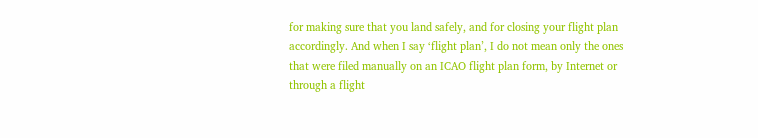for making sure that you land safely, and for closing your flight plan accordingly. And when I say ‘flight plan’, I do not mean only the ones that were filed manually on an ICAO flight plan form, by Internet or through a flight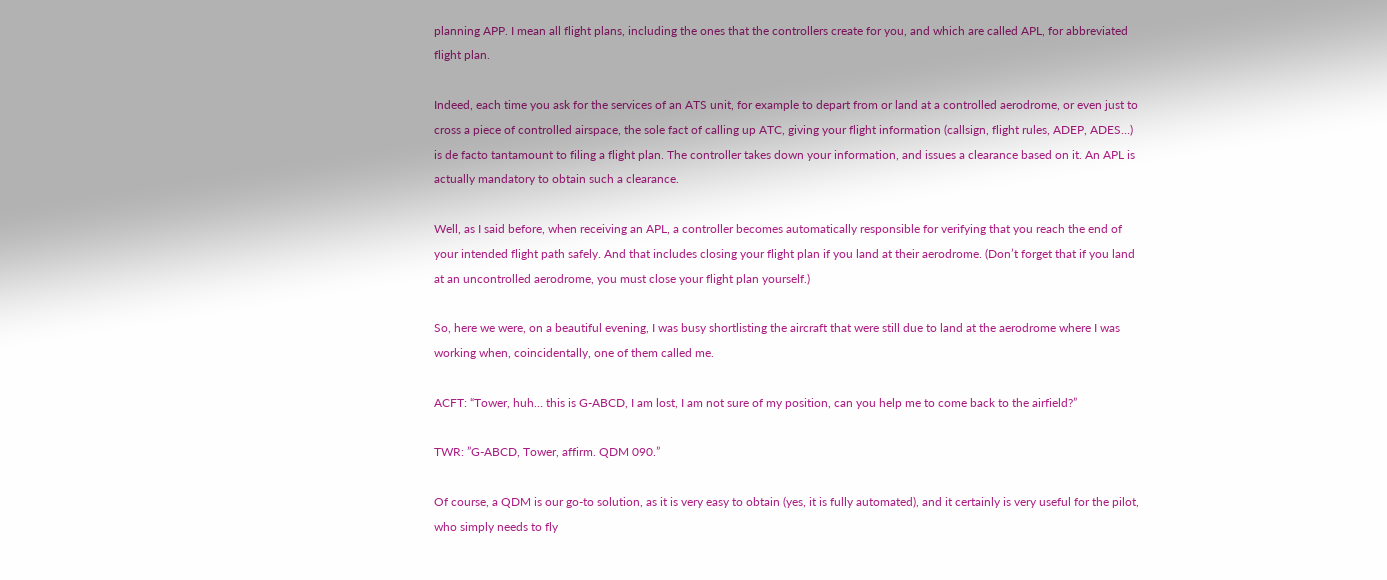planning APP. I mean all flight plans, including the ones that the controllers create for you, and which are called APL, for abbreviated flight plan.

Indeed, each time you ask for the services of an ATS unit, for example to depart from or land at a controlled aerodrome, or even just to cross a piece of controlled airspace, the sole fact of calling up ATC, giving your flight information (callsign, flight rules, ADEP, ADES…) is de facto tantamount to filing a flight plan. The controller takes down your information, and issues a clearance based on it. An APL is actually mandatory to obtain such a clearance.

Well, as I said before, when receiving an APL, a controller becomes automatically responsible for verifying that you reach the end of your intended flight path safely. And that includes closing your flight plan if you land at their aerodrome. (Don’t forget that if you land at an uncontrolled aerodrome, you must close your flight plan yourself.)

So, here we were, on a beautiful evening, I was busy shortlisting the aircraft that were still due to land at the aerodrome where I was working when, coincidentally, one of them called me.

ACFT: “Tower, huh… this is G-ABCD, I am lost, I am not sure of my position, can you help me to come back to the airfield?”

TWR: ”G-ABCD, Tower, affirm. QDM 090.”

Of course, a QDM is our go-to solution, as it is very easy to obtain (yes, it is fully automated), and it certainly is very useful for the pilot, who simply needs to fly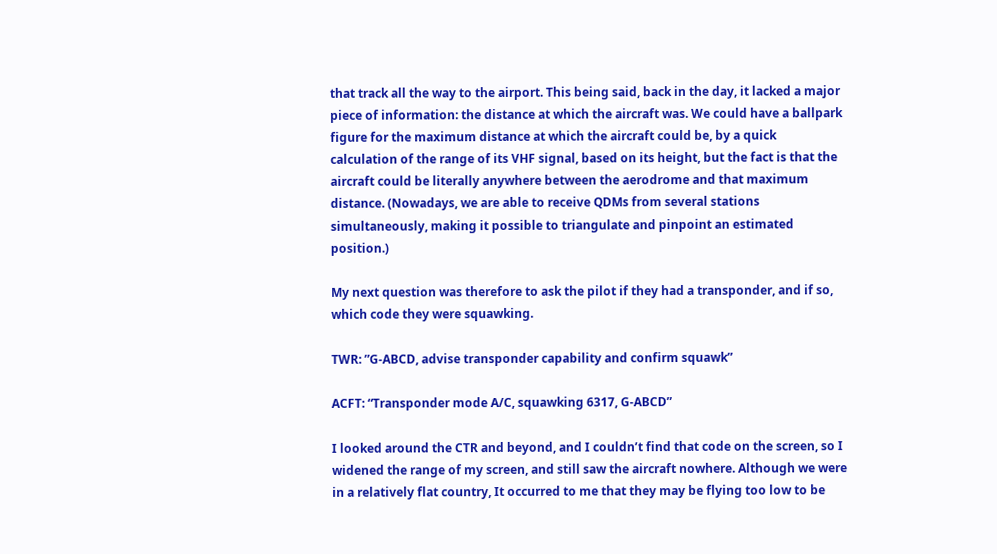that track all the way to the airport. This being said, back in the day, it lacked a major piece of information: the distance at which the aircraft was. We could have a ballpark figure for the maximum distance at which the aircraft could be, by a quick calculation of the range of its VHF signal, based on its height, but the fact is that the aircraft could be literally anywhere between the aerodrome and that maximum distance. (Nowadays, we are able to receive QDMs from several stations simultaneously, making it possible to triangulate and pinpoint an estimated position.)

My next question was therefore to ask the pilot if they had a transponder, and if so, which code they were squawking.

TWR: ”G-ABCD, advise transponder capability and confirm squawk”

ACFT: “Transponder mode A/C, squawking 6317, G-ABCD”

I looked around the CTR and beyond, and I couldn’t find that code on the screen, so I widened the range of my screen, and still saw the aircraft nowhere. Although we were in a relatively flat country, It occurred to me that they may be flying too low to be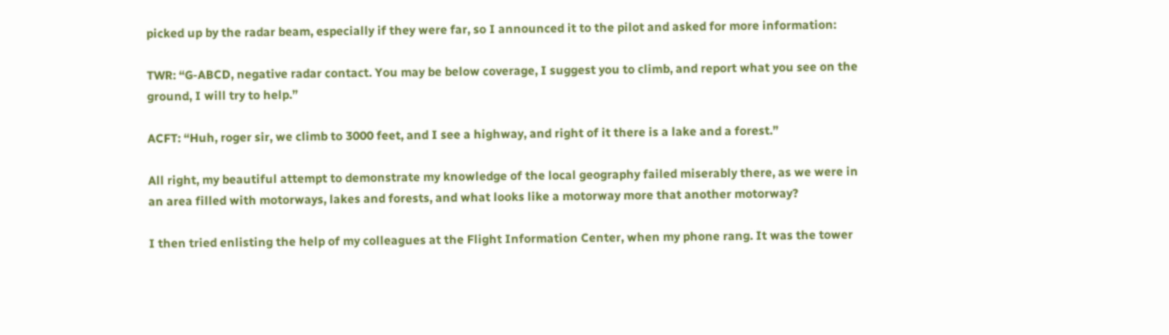picked up by the radar beam, especially if they were far, so I announced it to the pilot and asked for more information:

TWR: “G-ABCD, negative radar contact. You may be below coverage, I suggest you to climb, and report what you see on the ground, I will try to help.”

ACFT: “Huh, roger sir, we climb to 3000 feet, and I see a highway, and right of it there is a lake and a forest.”

All right, my beautiful attempt to demonstrate my knowledge of the local geography failed miserably there, as we were in an area filled with motorways, lakes and forests, and what looks like a motorway more that another motorway?

I then tried enlisting the help of my colleagues at the Flight Information Center, when my phone rang. It was the tower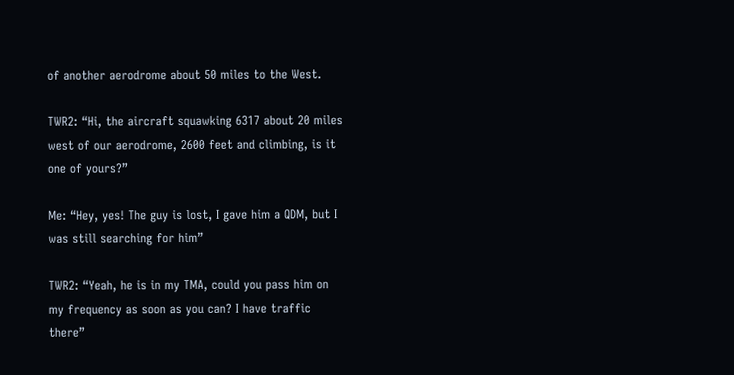of another aerodrome about 50 miles to the West.

TWR2: “Hi, the aircraft squawking 6317 about 20 miles west of our aerodrome, 2600 feet and climbing, is it one of yours?”

Me: “Hey, yes! The guy is lost, I gave him a QDM, but I was still searching for him”

TWR2: “Yeah, he is in my TMA, could you pass him on my frequency as soon as you can? I have traffic there”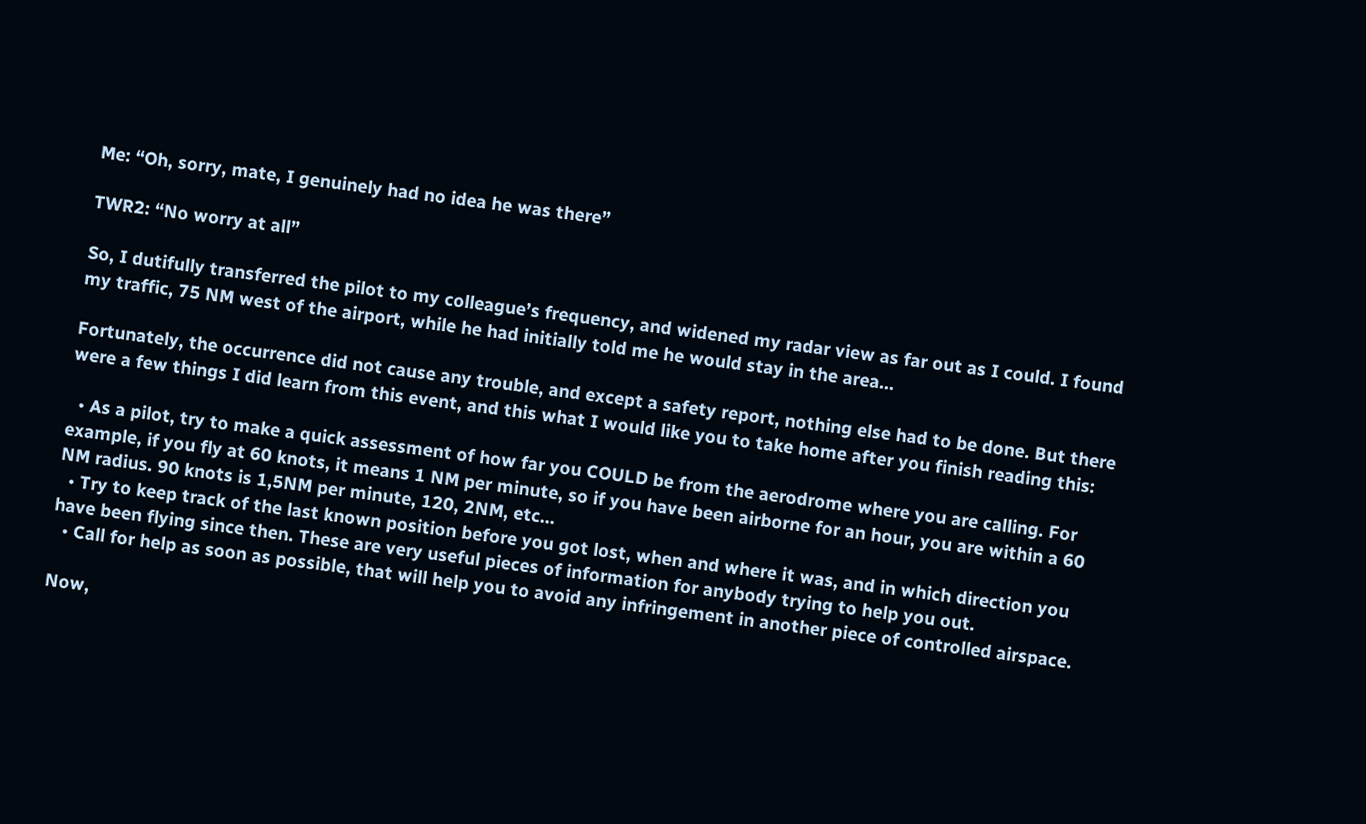Me: “Oh, sorry, mate, I genuinely had no idea he was there”

TWR2: “No worry at all”

So, I dutifully transferred the pilot to my colleague’s frequency, and widened my radar view as far out as I could. I found my traffic, 75 NM west of the airport, while he had initially told me he would stay in the area…

Fortunately, the occurrence did not cause any trouble, and except a safety report, nothing else had to be done. But there were a few things I did learn from this event, and this what I would like you to take home after you finish reading this:

  • As a pilot, try to make a quick assessment of how far you COULD be from the aerodrome where you are calling. For example, if you fly at 60 knots, it means 1 NM per minute, so if you have been airborne for an hour, you are within a 60 NM radius. 90 knots is 1,5NM per minute, 120, 2NM, etc…
  • Try to keep track of the last known position before you got lost, when and where it was, and in which direction you have been flying since then. These are very useful pieces of information for anybody trying to help you out.
  • Call for help as soon as possible, that will help you to avoid any infringement in another piece of controlled airspace.

Now,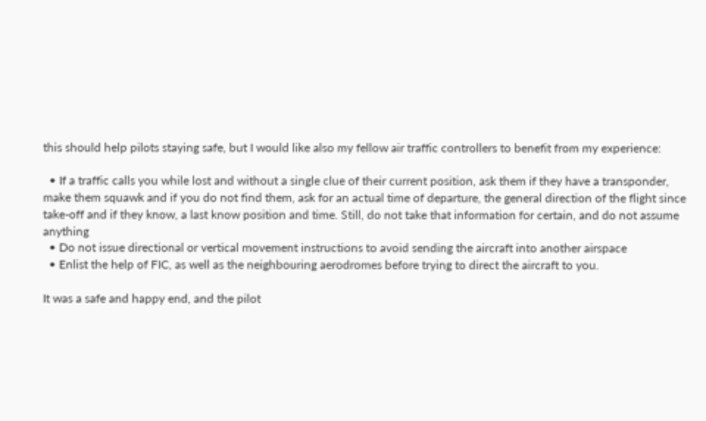this should help pilots staying safe, but I would like also my fellow air traffic controllers to benefit from my experience:

  • If a traffic calls you while lost and without a single clue of their current position, ask them if they have a transponder, make them squawk and if you do not find them, ask for an actual time of departure, the general direction of the flight since take-off and if they know, a last know position and time. Still, do not take that information for certain, and do not assume anything
  • Do not issue directional or vertical movement instructions to avoid sending the aircraft into another airspace
  • Enlist the help of FIC, as well as the neighbouring aerodromes before trying to direct the aircraft to you.

It was a safe and happy end, and the pilot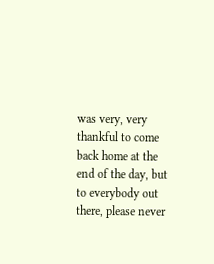was very, very thankful to come back home at the end of the day, but to everybody out there, please never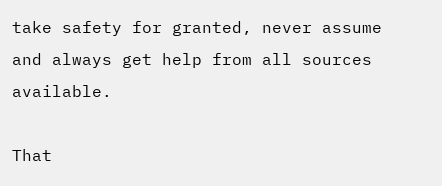take safety for granted, never assume and always get help from all sources available.

That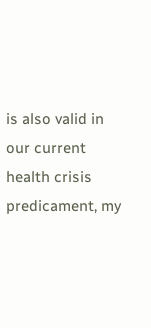is also valid in our current health crisis predicament, my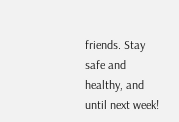friends. Stay safe and healthy, and until next week!